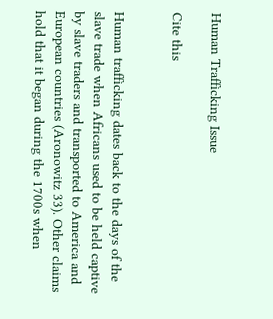Human Trafficking Issue

Cite this


Human trafficking dates back to the days of the slave trade when Africans used to be held captive by slave traders and transported to America and European countries (Aronowitz 33). Other claims hold that it began during the 1700s when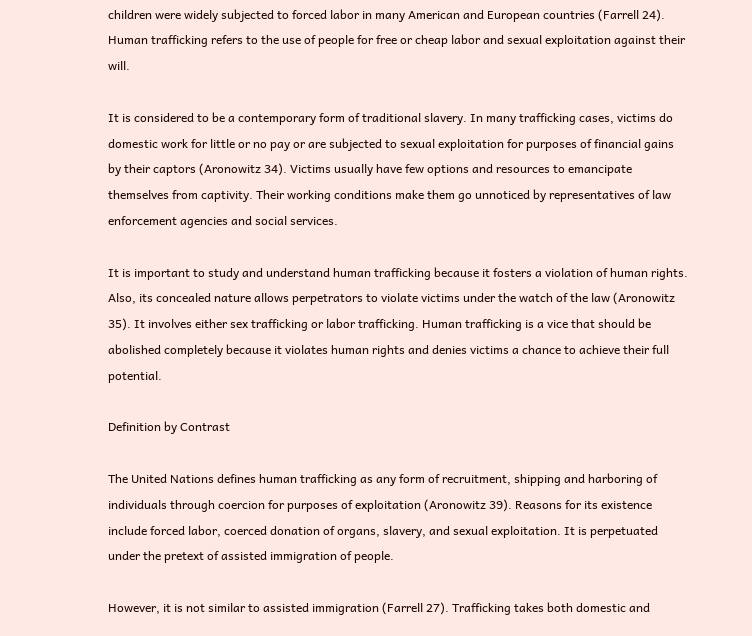children were widely subjected to forced labor in many American and European countries (Farrell 24). Human trafficking refers to the use of people for free or cheap labor and sexual exploitation against their will.

It is considered to be a contemporary form of traditional slavery. In many trafficking cases, victims do domestic work for little or no pay or are subjected to sexual exploitation for purposes of financial gains by their captors (Aronowitz 34). Victims usually have few options and resources to emancipate themselves from captivity. Their working conditions make them go unnoticed by representatives of law enforcement agencies and social services.

It is important to study and understand human trafficking because it fosters a violation of human rights. Also, its concealed nature allows perpetrators to violate victims under the watch of the law (Aronowitz 35). It involves either sex trafficking or labor trafficking. Human trafficking is a vice that should be abolished completely because it violates human rights and denies victims a chance to achieve their full potential.

Definition by Contrast

The United Nations defines human trafficking as any form of recruitment, shipping and harboring of individuals through coercion for purposes of exploitation (Aronowitz 39). Reasons for its existence include forced labor, coerced donation of organs, slavery, and sexual exploitation. It is perpetuated under the pretext of assisted immigration of people.

However, it is not similar to assisted immigration (Farrell 27). Trafficking takes both domestic and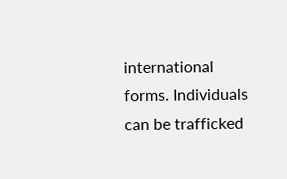international forms. Individuals can be trafficked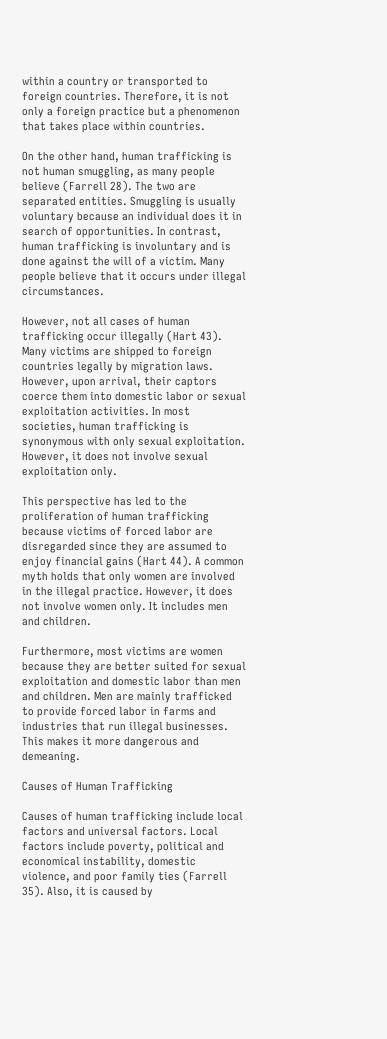within a country or transported to foreign countries. Therefore, it is not only a foreign practice but a phenomenon that takes place within countries.

On the other hand, human trafficking is not human smuggling, as many people believe (Farrell 28). The two are separated entities. Smuggling is usually voluntary because an individual does it in search of opportunities. In contrast, human trafficking is involuntary and is done against the will of a victim. Many people believe that it occurs under illegal circumstances.

However, not all cases of human trafficking occur illegally (Hart 43). Many victims are shipped to foreign countries legally by migration laws. However, upon arrival, their captors coerce them into domestic labor or sexual exploitation activities. In most societies, human trafficking is synonymous with only sexual exploitation. However, it does not involve sexual exploitation only.

This perspective has led to the proliferation of human trafficking because victims of forced labor are disregarded since they are assumed to enjoy financial gains (Hart 44). A common myth holds that only women are involved in the illegal practice. However, it does not involve women only. It includes men and children.

Furthermore, most victims are women because they are better suited for sexual exploitation and domestic labor than men and children. Men are mainly trafficked to provide forced labor in farms and industries that run illegal businesses. This makes it more dangerous and demeaning.

Causes of Human Trafficking

Causes of human trafficking include local factors and universal factors. Local factors include poverty, political and economical instability, domestic violence, and poor family ties (Farrell 35). Also, it is caused by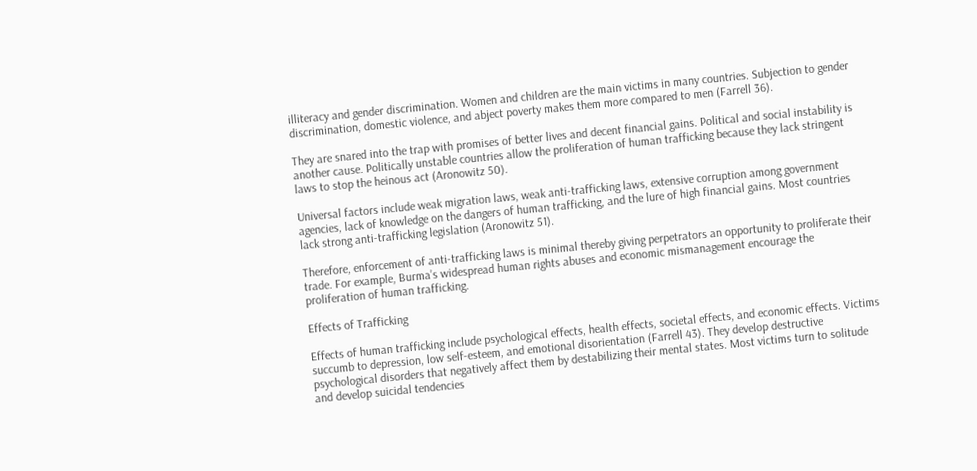illiteracy and gender discrimination. Women and children are the main victims in many countries. Subjection to gender discrimination, domestic violence, and abject poverty makes them more compared to men (Farrell 36).

They are snared into the trap with promises of better lives and decent financial gains. Political and social instability is another cause. Politically unstable countries allow the proliferation of human trafficking because they lack stringent laws to stop the heinous act (Aronowitz 50).

Universal factors include weak migration laws, weak anti-trafficking laws, extensive corruption among government agencies, lack of knowledge on the dangers of human trafficking, and the lure of high financial gains. Most countries lack strong anti-trafficking legislation (Aronowitz 51).

Therefore, enforcement of anti-trafficking laws is minimal thereby giving perpetrators an opportunity to proliferate their trade. For example, Burma’s widespread human rights abuses and economic mismanagement encourage the proliferation of human trafficking.

Effects of Trafficking

Effects of human trafficking include psychological effects, health effects, societal effects, and economic effects. Victims succumb to depression, low self-esteem, and emotional disorientation (Farrell 43). They develop destructive psychological disorders that negatively affect them by destabilizing their mental states. Most victims turn to solitude and develop suicidal tendencies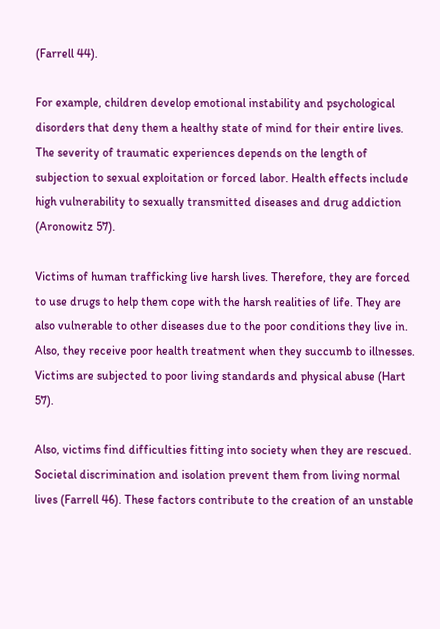(Farrell 44).

For example, children develop emotional instability and psychological disorders that deny them a healthy state of mind for their entire lives. The severity of traumatic experiences depends on the length of subjection to sexual exploitation or forced labor. Health effects include high vulnerability to sexually transmitted diseases and drug addiction (Aronowitz 57).

Victims of human trafficking live harsh lives. Therefore, they are forced to use drugs to help them cope with the harsh realities of life. They are also vulnerable to other diseases due to the poor conditions they live in. Also, they receive poor health treatment when they succumb to illnesses. Victims are subjected to poor living standards and physical abuse (Hart 57).

Also, victims find difficulties fitting into society when they are rescued. Societal discrimination and isolation prevent them from living normal lives (Farrell 46). These factors contribute to the creation of an unstable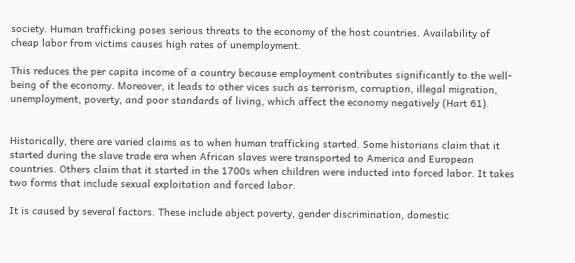society. Human trafficking poses serious threats to the economy of the host countries. Availability of cheap labor from victims causes high rates of unemployment.

This reduces the per capita income of a country because employment contributes significantly to the well-being of the economy. Moreover, it leads to other vices such as terrorism, corruption, illegal migration, unemployment, poverty, and poor standards of living, which affect the economy negatively (Hart 61).


Historically, there are varied claims as to when human trafficking started. Some historians claim that it started during the slave trade era when African slaves were transported to America and European countries. Others claim that it started in the 1700s when children were inducted into forced labor. It takes two forms that include sexual exploitation and forced labor.

It is caused by several factors. These include abject poverty, gender discrimination, domestic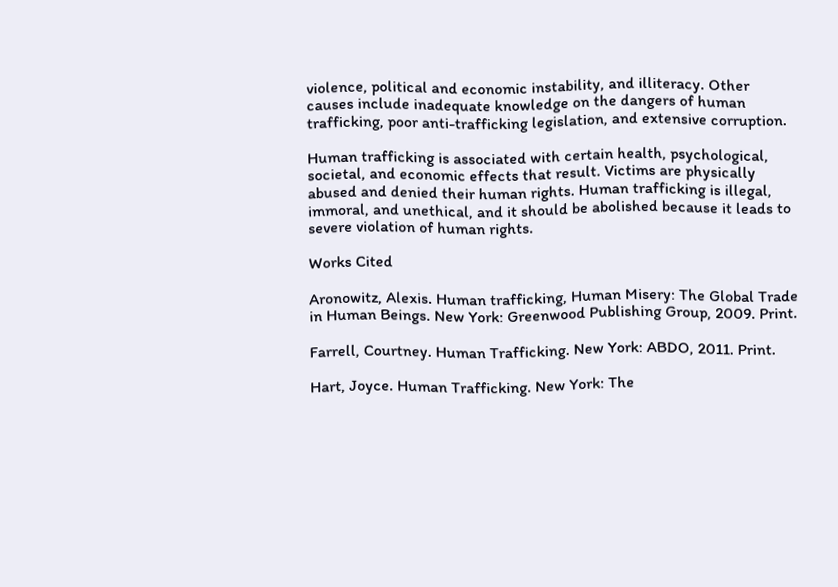violence, political and economic instability, and illiteracy. Other causes include inadequate knowledge on the dangers of human trafficking, poor anti-trafficking legislation, and extensive corruption.

Human trafficking is associated with certain health, psychological, societal, and economic effects that result. Victims are physically abused and denied their human rights. Human trafficking is illegal, immoral, and unethical, and it should be abolished because it leads to severe violation of human rights.

Works Cited

Aronowitz, Alexis. Human trafficking, Human Misery: The Global Trade in Human Beings. New York: Greenwood Publishing Group, 2009. Print.

Farrell, Courtney. Human Trafficking. New York: ABDO, 2011. Print.

Hart, Joyce. Human Trafficking. New York: The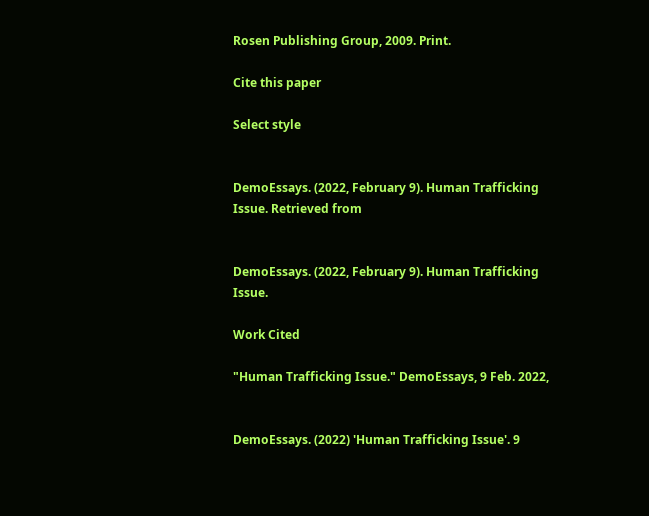Rosen Publishing Group, 2009. Print.

Cite this paper

Select style


DemoEssays. (2022, February 9). Human Trafficking Issue. Retrieved from


DemoEssays. (2022, February 9). Human Trafficking Issue.

Work Cited

"Human Trafficking Issue." DemoEssays, 9 Feb. 2022,


DemoEssays. (2022) 'Human Trafficking Issue'. 9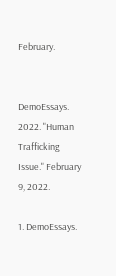February.


DemoEssays. 2022. "Human Trafficking Issue." February 9, 2022.

1. DemoEssays.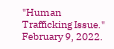"Human Trafficking Issue." February 9, 2022.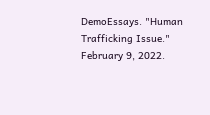DemoEssays. "Human Trafficking Issue." February 9, 2022.